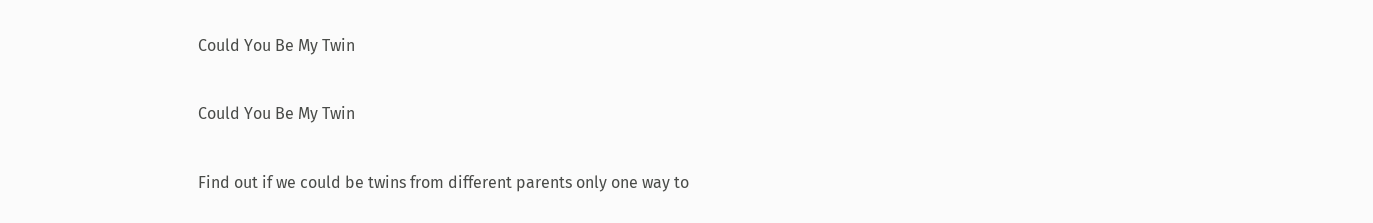Could You Be My Twin

Could You Be My Twin

Find out if we could be twins from different parents only one way to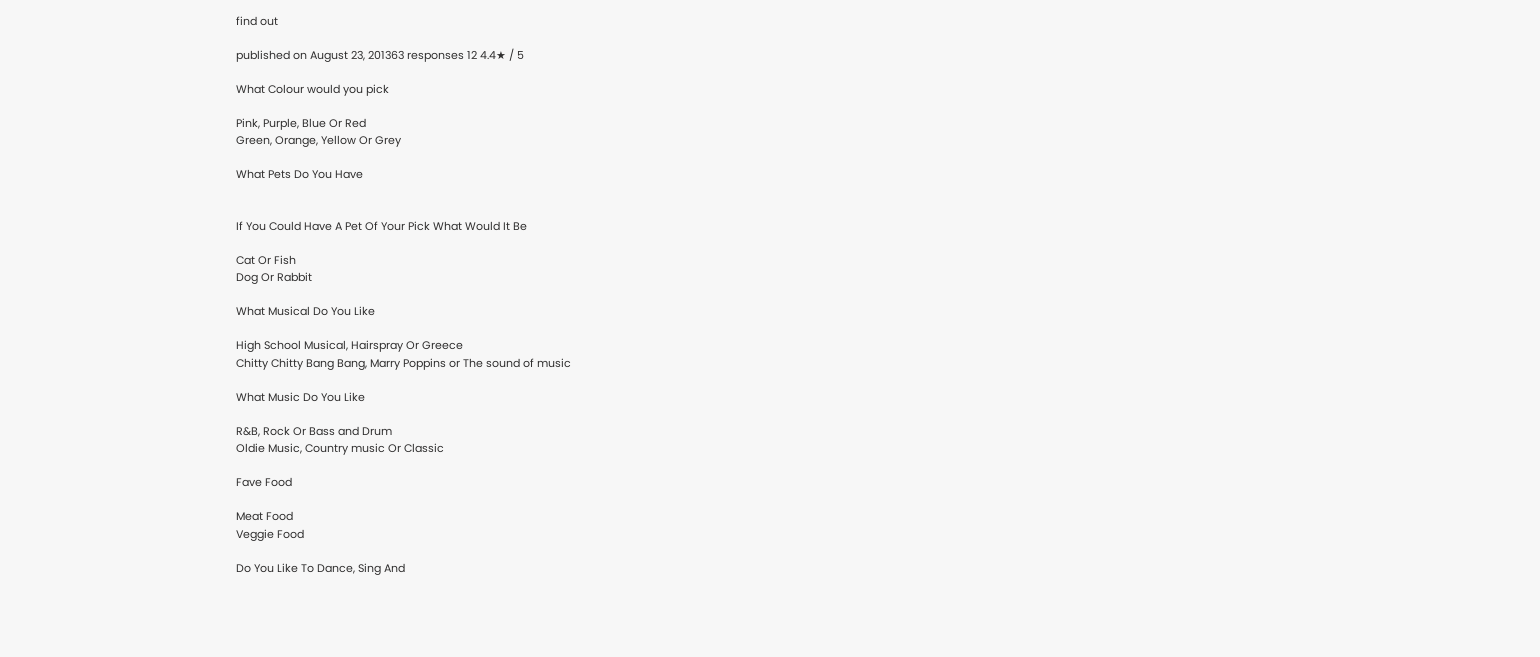find out

published on August 23, 201363 responses 12 4.4★ / 5

What Colour would you pick

Pink, Purple, Blue Or Red
Green, Orange, Yellow Or Grey

What Pets Do You Have


If You Could Have A Pet Of Your Pick What Would It Be

Cat Or Fish
Dog Or Rabbit

What Musical Do You Like

High School Musical, Hairspray Or Greece
Chitty Chitty Bang Bang, Marry Poppins or The sound of music

What Music Do You Like

R&B, Rock Or Bass and Drum
Oldie Music, Country music Or Classic

Fave Food

Meat Food
Veggie Food

Do You Like To Dance, Sing And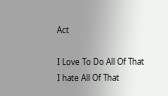Act

I Love To Do All Of That
I hate All Of That